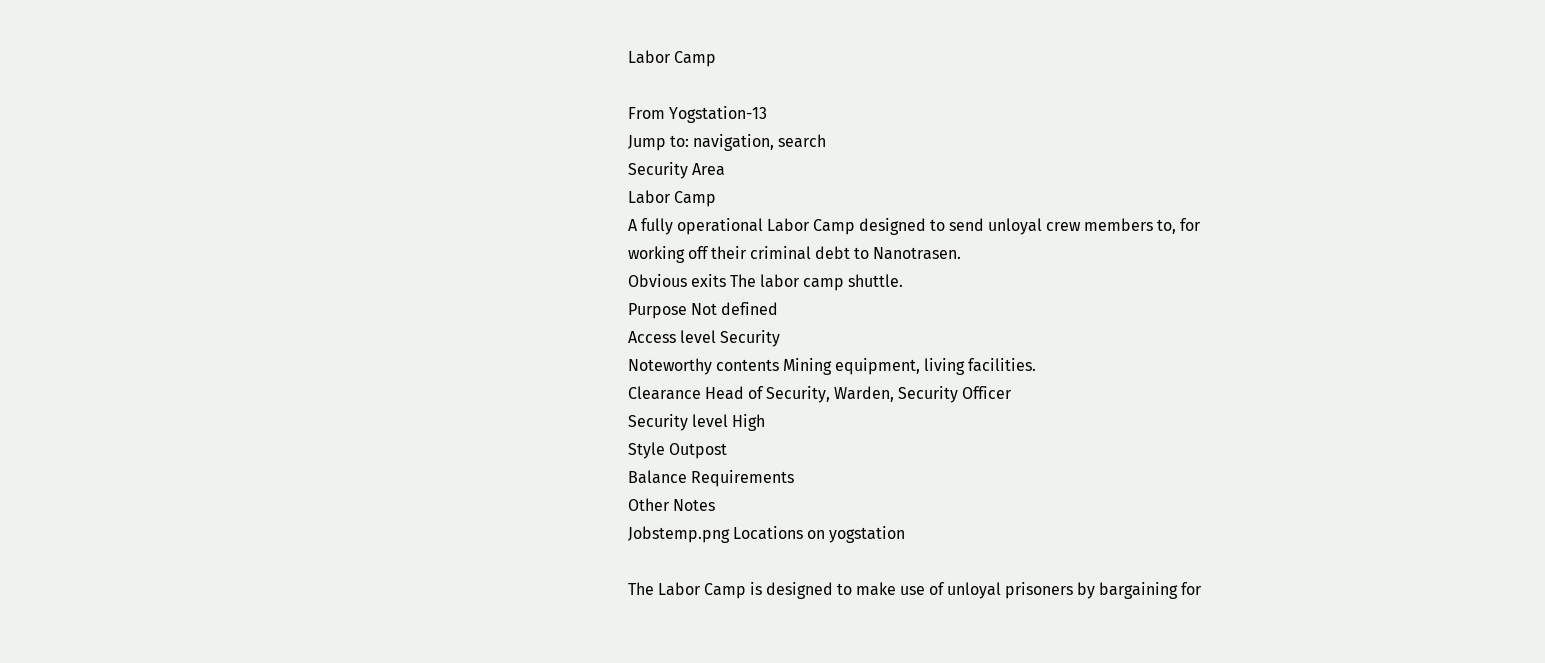Labor Camp

From Yogstation-13
Jump to: navigation, search
Security Area
Labor Camp
A fully operational Labor Camp designed to send unloyal crew members to, for working off their criminal debt to Nanotrasen.
Obvious exits The labor camp shuttle.
Purpose Not defined
Access level Security
Noteworthy contents Mining equipment, living facilities.
Clearance Head of Security, Warden, Security Officer
Security level High
Style Outpost
Balance Requirements
Other Notes
Jobstemp.png Locations on yogstation

The Labor Camp is designed to make use of unloyal prisoners by bargaining for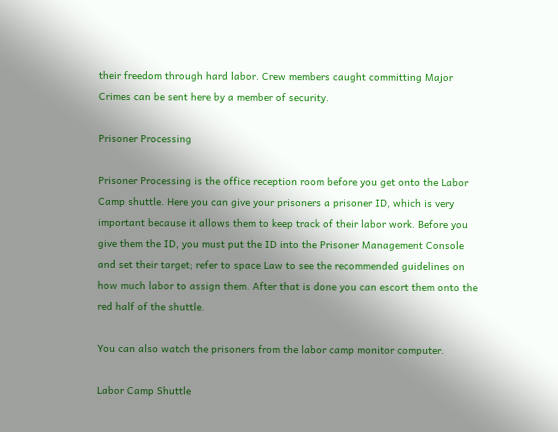their freedom through hard labor. Crew members caught committing Major Crimes can be sent here by a member of security.

Prisoner Processing

Prisoner Processing is the office reception room before you get onto the Labor Camp shuttle. Here you can give your prisoners a prisoner ID, which is very important because it allows them to keep track of their labor work. Before you give them the ID, you must put the ID into the Prisoner Management Console and set their target; refer to space Law to see the recommended guidelines on how much labor to assign them. After that is done you can escort them onto the red half of the shuttle.

You can also watch the prisoners from the labor camp monitor computer.

Labor Camp Shuttle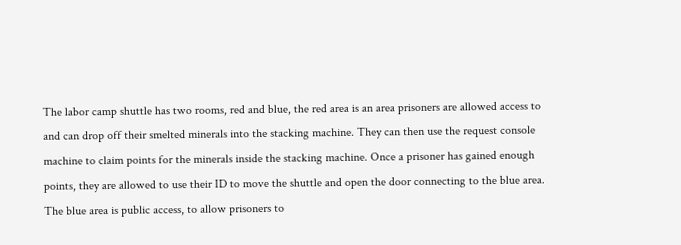The labor camp shuttle has two rooms, red and blue, the red area is an area prisoners are allowed access to and can drop off their smelted minerals into the stacking machine. They can then use the request console machine to claim points for the minerals inside the stacking machine. Once a prisoner has gained enough points, they are allowed to use their ID to move the shuttle and open the door connecting to the blue area. The blue area is public access, to allow prisoners to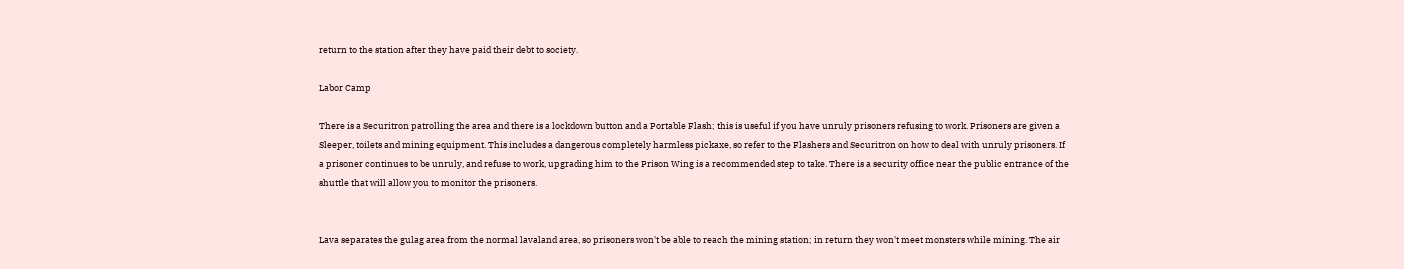return to the station after they have paid their debt to society.

Labor Camp

There is a Securitron patrolling the area and there is a lockdown button and a Portable Flash; this is useful if you have unruly prisoners refusing to work. Prisoners are given a Sleeper, toilets and mining equipment. This includes a dangerous completely harmless pickaxe, so refer to the Flashers and Securitron on how to deal with unruly prisoners. If a prisoner continues to be unruly, and refuse to work, upgrading him to the Prison Wing is a recommended step to take. There is a security office near the public entrance of the shuttle that will allow you to monitor the prisoners.


Lava separates the gulag area from the normal lavaland area, so prisoners won't be able to reach the mining station; in return they won't meet monsters while mining. The air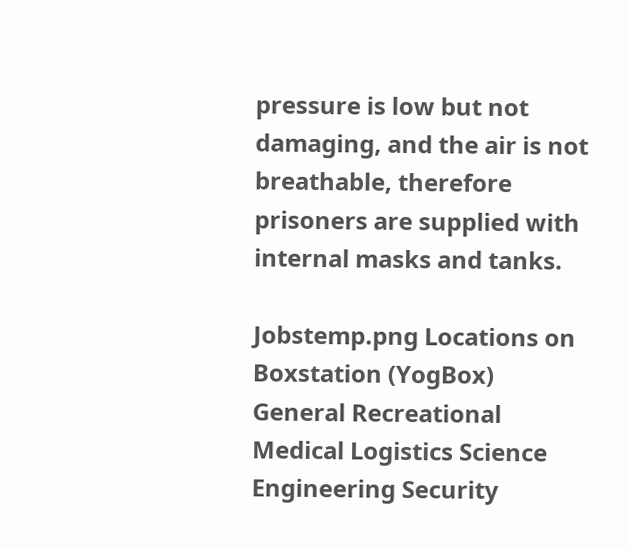pressure is low but not damaging, and the air is not breathable, therefore prisoners are supplied with internal masks and tanks.

Jobstemp.png Locations on Boxstation (YogBox)
General Recreational Medical Logistics Science Engineering Security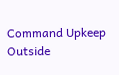Command Upkeep Outside